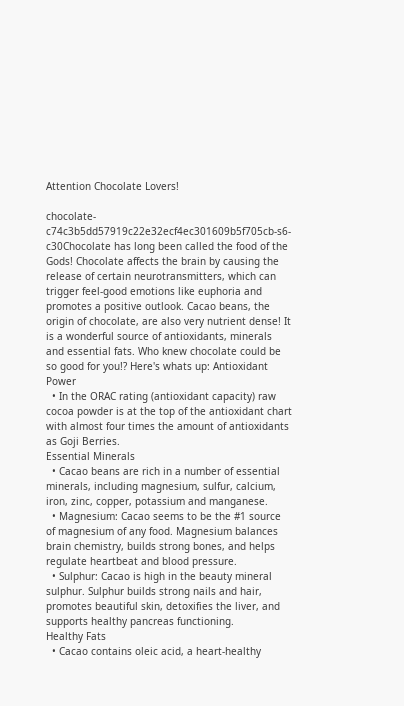Attention Chocolate Lovers!

chocolate-c74c3b5dd57919c22e32ecf4ec301609b5f705cb-s6-c30Chocolate has long been called the food of the Gods! Chocolate affects the brain by causing the release of certain neurotransmitters, which can trigger feel-good emotions like euphoria and promotes a positive outlook. Cacao beans, the origin of chocolate, are also very nutrient dense! It is a wonderful source of antioxidants, minerals and essential fats. Who knew chocolate could be so good for you!? Here's whats up: Antioxidant Power
  • In the ORAC rating (antioxidant capacity) raw cocoa powder is at the top of the antioxidant chart with almost four times the amount of antioxidants as Goji Berries.
Essential Minerals
  • Cacao beans are rich in a number of essential minerals, including magnesium, sulfur, calcium, iron, zinc, copper, potassium and manganese.
  • Magnesium: Cacao seems to be the #1 source of magnesium of any food. Magnesium balances brain chemistry, builds strong bones, and helps regulate heartbeat and blood pressure.
  • Sulphur: Cacao is high in the beauty mineral sulphur. Sulphur builds strong nails and hair, promotes beautiful skin, detoxifies the liver, and supports healthy pancreas functioning.
Healthy Fats
  • Cacao contains oleic acid, a heart-healthy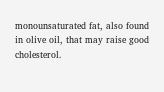monounsaturated fat, also found in olive oil, that may raise good cholesterol.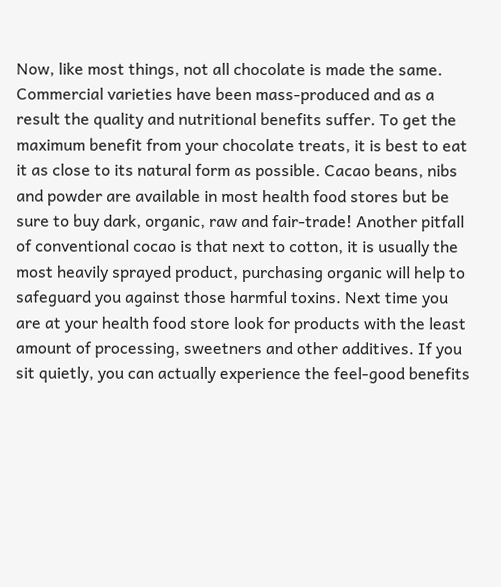Now, like most things, not all chocolate is made the same. Commercial varieties have been mass-produced and as a result the quality and nutritional benefits suffer. To get the maximum benefit from your chocolate treats, it is best to eat it as close to its natural form as possible. Cacao beans, nibs and powder are available in most health food stores but be sure to buy dark, organic, raw and fair-trade! Another pitfall of conventional cocao is that next to cotton, it is usually the most heavily sprayed product, purchasing organic will help to safeguard you against those harmful toxins. Next time you are at your health food store look for products with the least amount of processing, sweetners and other additives. If you sit quietly, you can actually experience the feel-good benefits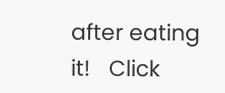after eating it!   Click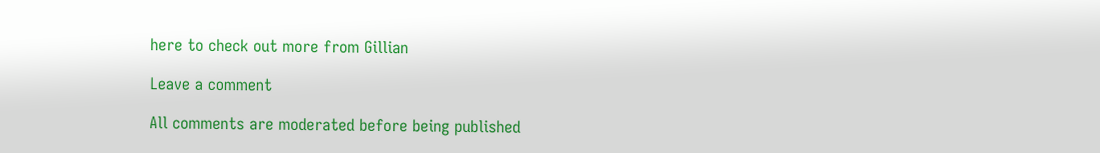here to check out more from Gillian

Leave a comment

All comments are moderated before being published